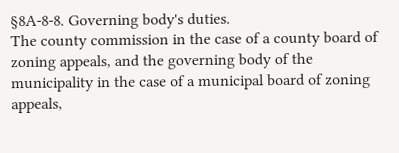§8A-8-8. Governing body's duties.
The county commission in the case of a county board of zoning appeals, and the governing body of the municipality in the case of a municipal board of zoning appeals,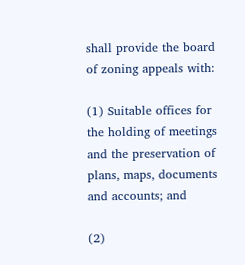shall provide the board of zoning appeals with:

(1) Suitable offices for the holding of meetings and the preservation of plans, maps, documents and accounts; and

(2)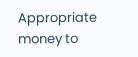Appropriate money to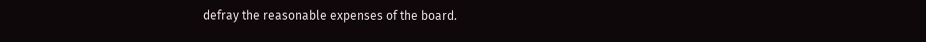defray the reasonable expenses of the board.